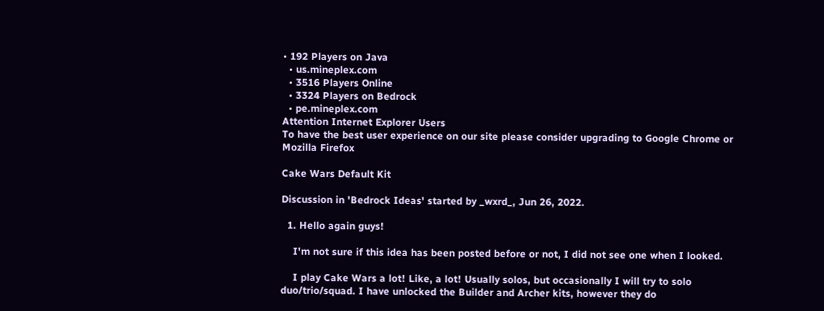• 192 Players on Java
  • us.mineplex.com
  • 3516 Players Online
  • 3324 Players on Bedrock
  • pe.mineplex.com
Attention Internet Explorer Users
To have the best user experience on our site please consider upgrading to Google Chrome or Mozilla Firefox

Cake Wars Default Kit

Discussion in 'Bedrock Ideas' started by _wxrd_, Jun 26, 2022.

  1. Hello again guys!

    I'm not sure if this idea has been posted before or not, I did not see one when I looked.

    I play Cake Wars a lot! Like, a lot! Usually solos, but occasionally I will try to solo duo/trio/squad. I have unlocked the Builder and Archer kits, however they do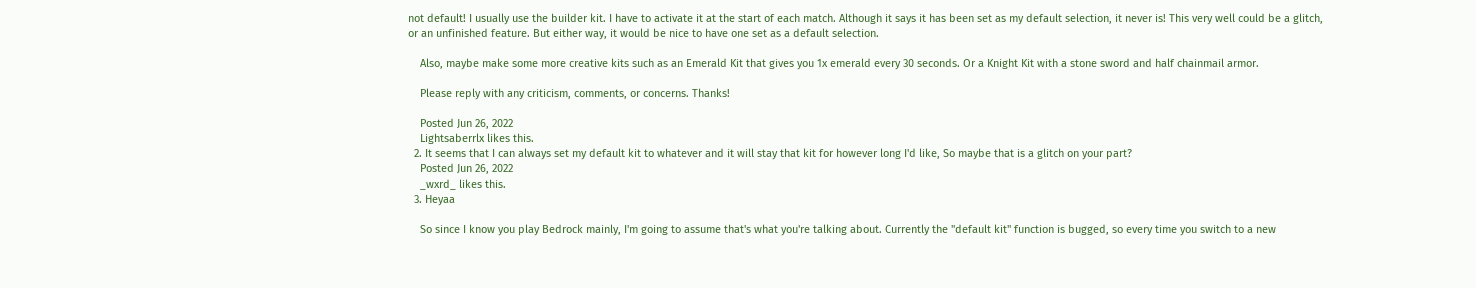not default! I usually use the builder kit. I have to activate it at the start of each match. Although it says it has been set as my default selection, it never is! This very well could be a glitch, or an unfinished feature. But either way, it would be nice to have one set as a default selection.

    Also, maybe make some more creative kits such as an Emerald Kit that gives you 1x emerald every 30 seconds. Or a Knight Kit with a stone sword and half chainmail armor.

    Please reply with any criticism, comments, or concerns. Thanks!

    Posted Jun 26, 2022
    Lightsaberrlx likes this.
  2. It seems that I can always set my default kit to whatever and it will stay that kit for however long I'd like, So maybe that is a glitch on your part?
    Posted Jun 26, 2022
    _wxrd_ likes this.
  3. Heyaa

    So since I know you play Bedrock mainly, I'm going to assume that's what you're talking about. Currently the "default kit" function is bugged, so every time you switch to a new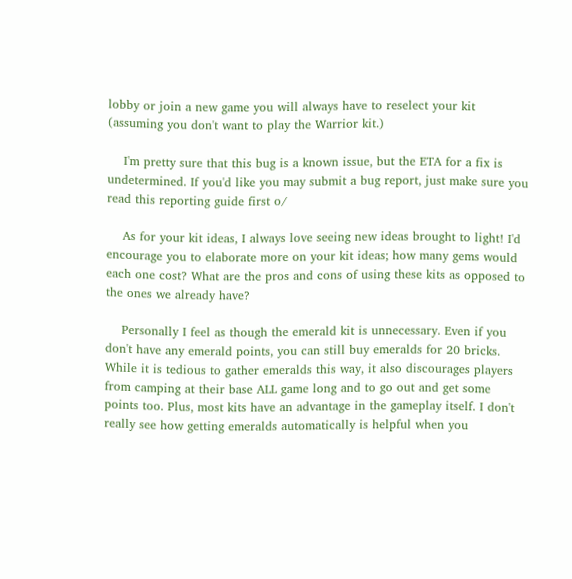lobby or join a new game you will always have to reselect your kit (assuming you don't want to play the Warrior kit.)

    I'm pretty sure that this bug is a known issue, but the ETA for a fix is undetermined. If you'd like you may submit a bug report, just make sure you read this reporting guide first o/

    As for your kit ideas, I always love seeing new ideas brought to light! I'd encourage you to elaborate more on your kit ideas; how many gems would each one cost? What are the pros and cons of using these kits as opposed to the ones we already have?

    Personally I feel as though the emerald kit is unnecessary. Even if you don't have any emerald points, you can still buy emeralds for 20 bricks. While it is tedious to gather emeralds this way, it also discourages players from camping at their base ALL game long and to go out and get some points too. Plus, most kits have an advantage in the gameplay itself. I don't really see how getting emeralds automatically is helpful when you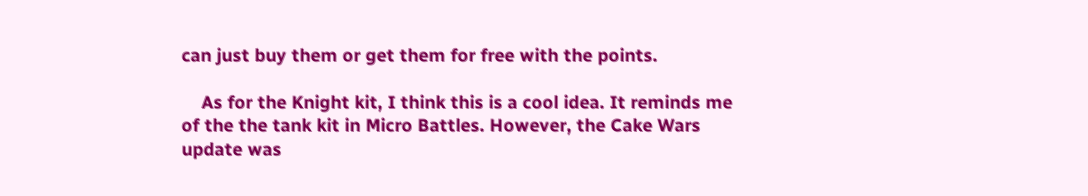can just buy them or get them for free with the points.

    As for the Knight kit, I think this is a cool idea. It reminds me of the the tank kit in Micro Battles. However, the Cake Wars update was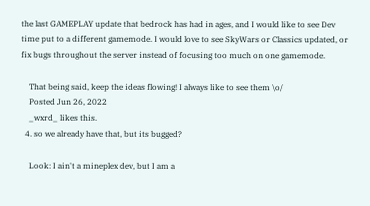the last GAMEPLAY update that bedrock has had in ages, and I would like to see Dev time put to a different gamemode. I would love to see SkyWars or Classics updated, or fix bugs throughout the server instead of focusing too much on one gamemode.

    That being said, keep the ideas flowing! I always like to see them \o/
    Posted Jun 26, 2022
    _wxrd_ likes this.
  4. so we already have that, but its bugged?

    Look: I ain't a mineplex dev, but I am a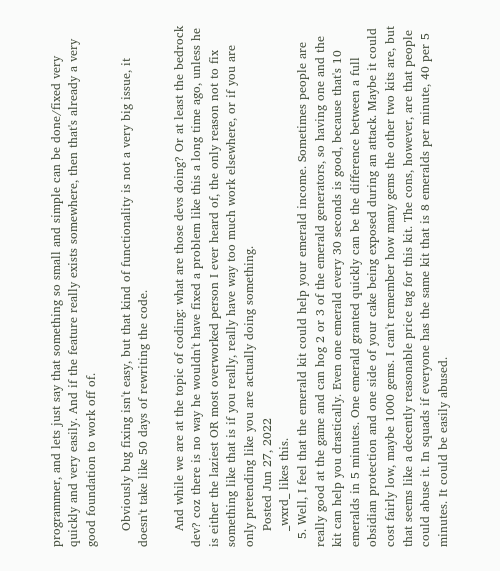programmer, and lets just say that something so small and simple can be done/fixed very quickly and very easily. And if the feature really exists somewhere, then that's already a very good foundation to work off of.

    Obviously bug fixing isn't easy, but that kind of functionality is not a very big issue, it doesn't take like 50 days of rewriting the code.

    And while we are at the topic of coding: what are those devs doing? Or at least the bedrock dev? coz there is no way he wouldn't have fixed a problem like this a long time ago, unless he is either the laziest OR most overworked person I ever heard of, the only reason not to fix something like that is if you really, really have way too much work elsewhere, or if you are only pretending like you are actually doing something.
    Posted Jun 27, 2022
    _wxrd_ likes this.
  5. Well, I feel that the emerald kit could help your emerald income. Sometimes people are really good at the game and can hog 2 or 3 of the emerald generators, so having one and the kit can help you drastically. Even one emerald every 30 seconds is good, because that's 10 emeralds in 5 minutes. One emerald granted quickly can be the difference between a full obsidian protection and one side of your cake being exposed during an attack. Maybe it could cost fairly low, maybe 1000 gems. I can't remember how many gems the other two kits are, but that seems like a decently reasonable price tag for this kit. The cons, however, are that people could abuse it. In squads if everyone has the same kit that is 8 emeralds per minute, 40 per 5 minutes. It could be easily abused.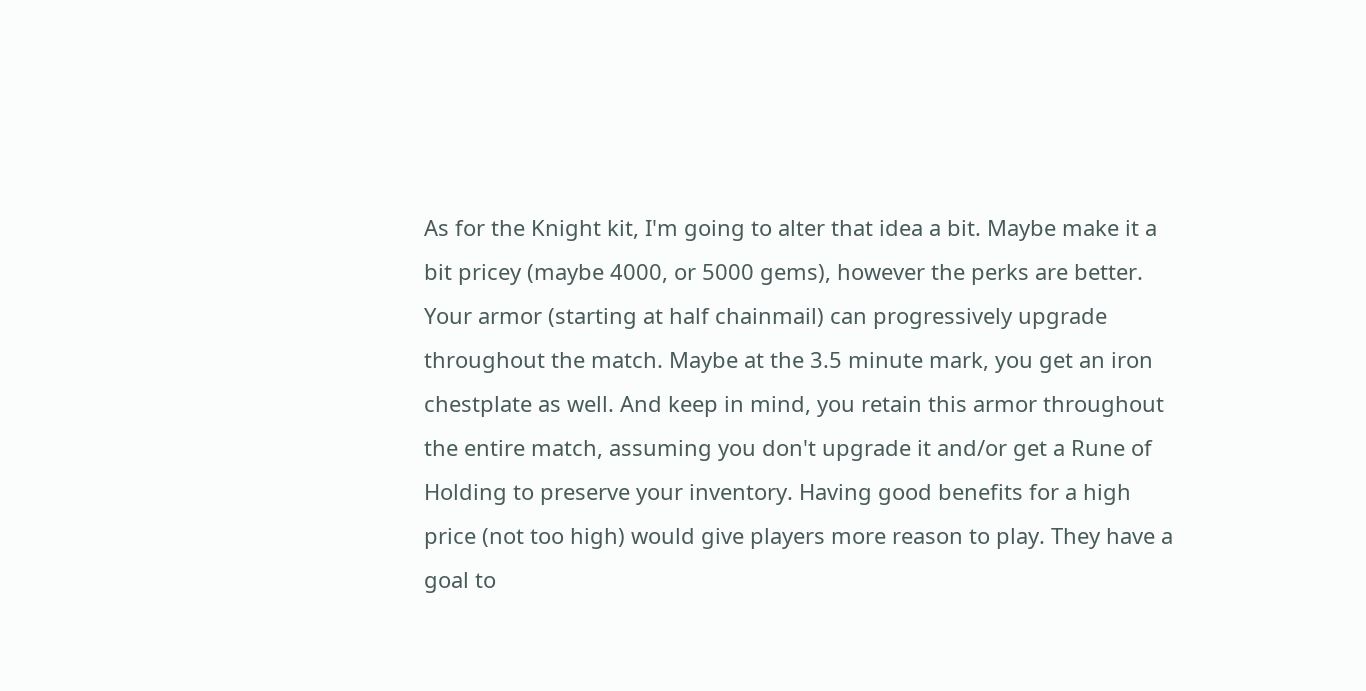As for the Knight kit, I'm going to alter that idea a bit. Maybe make it a bit pricey (maybe 4000, or 5000 gems), however the perks are better. Your armor (starting at half chainmail) can progressively upgrade throughout the match. Maybe at the 3.5 minute mark, you get an iron chestplate as well. And keep in mind, you retain this armor throughout the entire match, assuming you don't upgrade it and/or get a Rune of Holding to preserve your inventory. Having good benefits for a high price (not too high) would give players more reason to play. They have a goal to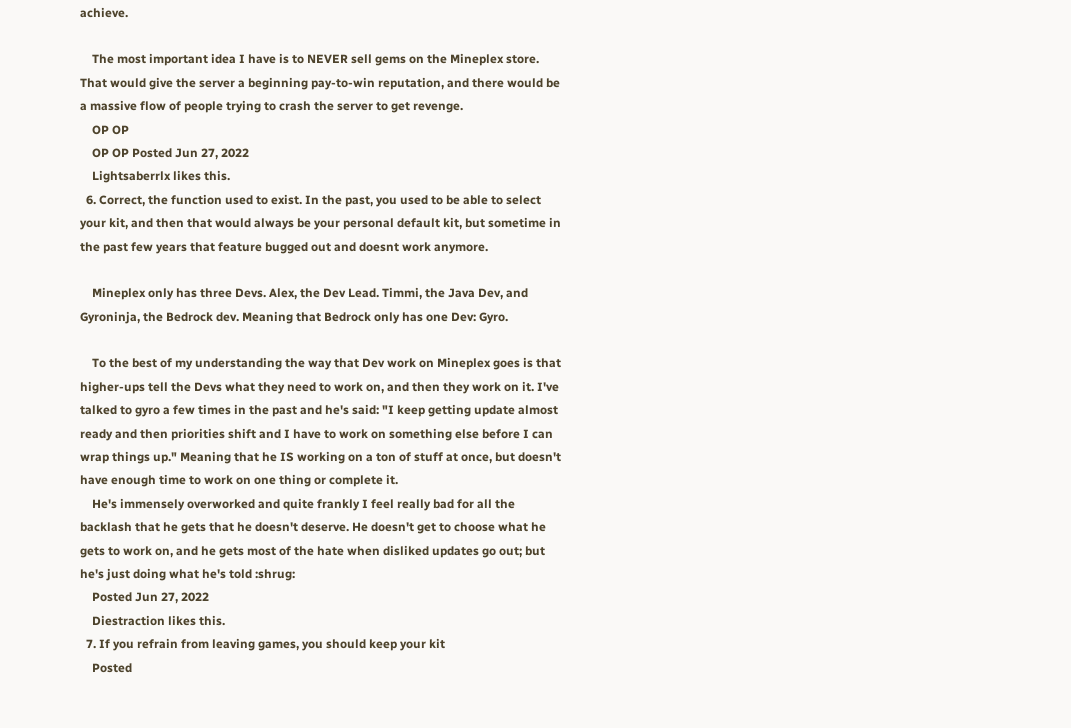achieve.

    The most important idea I have is to NEVER sell gems on the Mineplex store. That would give the server a beginning pay-to-win reputation, and there would be a massive flow of people trying to crash the server to get revenge.
    OP OP
    OP OP Posted Jun 27, 2022
    Lightsaberrlx likes this.
  6. Correct, the function used to exist. In the past, you used to be able to select your kit, and then that would always be your personal default kit, but sometime in the past few years that feature bugged out and doesnt work anymore.

    Mineplex only has three Devs. Alex, the Dev Lead. Timmi, the Java Dev, and Gyroninja, the Bedrock dev. Meaning that Bedrock only has one Dev: Gyro.

    To the best of my understanding the way that Dev work on Mineplex goes is that higher-ups tell the Devs what they need to work on, and then they work on it. I've talked to gyro a few times in the past and he's said: "I keep getting update almost ready and then priorities shift and I have to work on something else before I can wrap things up." Meaning that he IS working on a ton of stuff at once, but doesn't have enough time to work on one thing or complete it.
    He's immensely overworked and quite frankly I feel really bad for all the backlash that he gets that he doesn't deserve. He doesn't get to choose what he gets to work on, and he gets most of the hate when disliked updates go out; but he's just doing what he's told :shrug:
    Posted Jun 27, 2022
    Diestraction likes this.
  7. If you refrain from leaving games, you should keep your kit
    Posted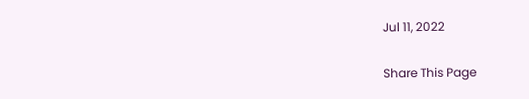Jul 11, 2022

Share This Page